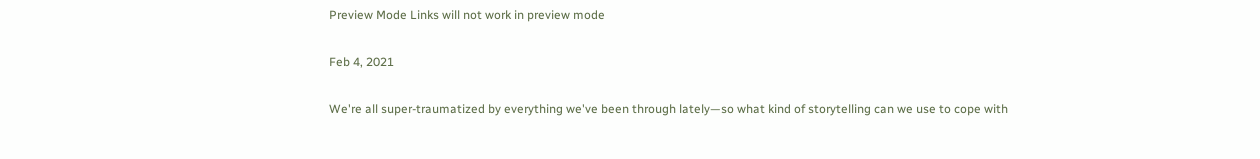Preview Mode Links will not work in preview mode

Feb 4, 2021

We're all super-traumatized by everything we've been through lately—so what kind of storytelling can we use to cope with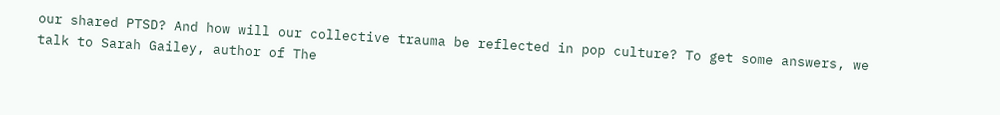our shared PTSD? And how will our collective trauma be reflected in pop culture? To get some answers, we talk to Sarah Gailey, author of The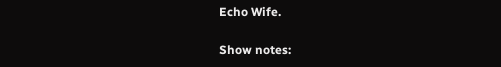Echo Wife.

Show notes: